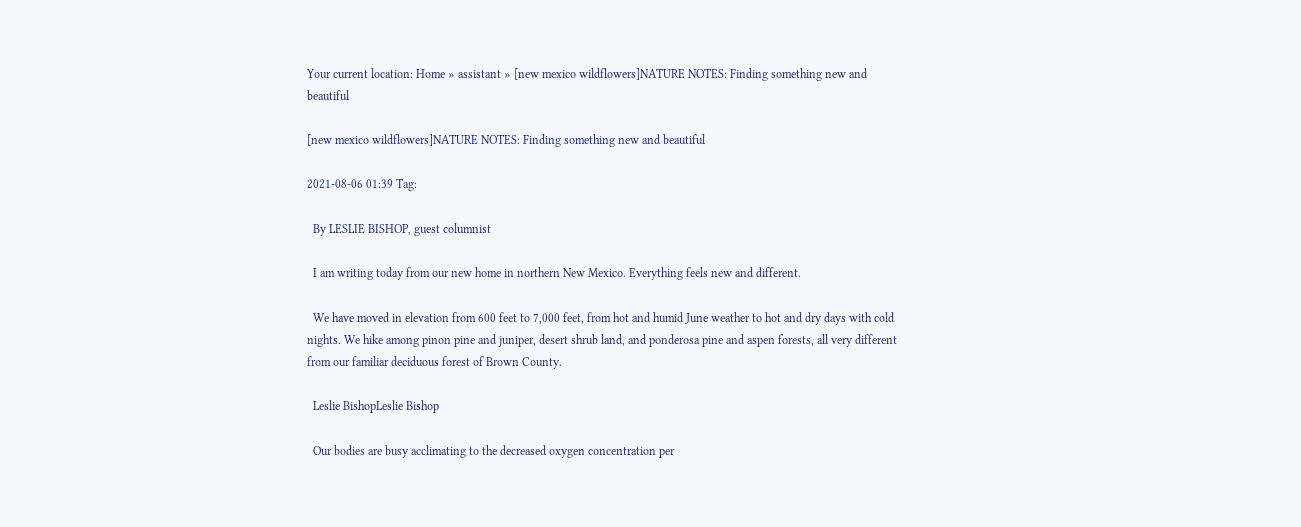Your current location: Home » assistant » [new mexico wildflowers]NATURE NOTES: Finding something new and beautiful

[new mexico wildflowers]NATURE NOTES: Finding something new and beautiful

2021-08-06 01:39 Tag:

  By LESLIE BISHOP, guest columnist

  I am writing today from our new home in northern New Mexico. Everything feels new and different.

  We have moved in elevation from 600 feet to 7,000 feet, from hot and humid June weather to hot and dry days with cold nights. We hike among pinon pine and juniper, desert shrub land, and ponderosa pine and aspen forests, all very different from our familiar deciduous forest of Brown County.

  Leslie BishopLeslie Bishop

  Our bodies are busy acclimating to the decreased oxygen concentration per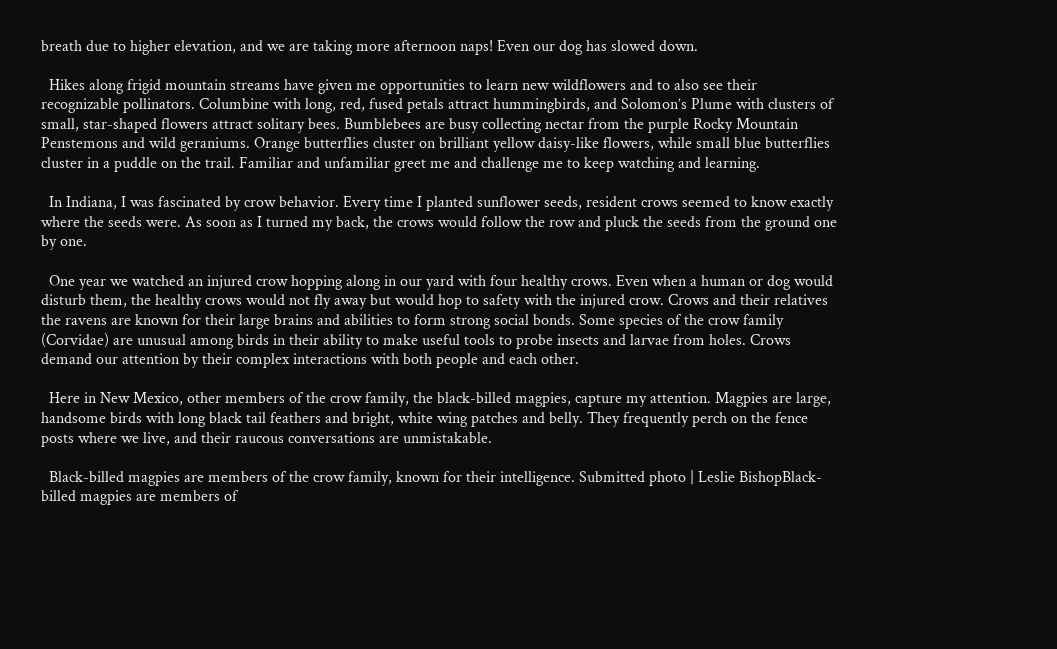breath due to higher elevation, and we are taking more afternoon naps! Even our dog has slowed down.

  Hikes along frigid mountain streams have given me opportunities to learn new wildflowers and to also see their recognizable pollinators. Columbine with long, red, fused petals attract hummingbirds, and Solomon’s Plume with clusters of small, star-shaped flowers attract solitary bees. Bumblebees are busy collecting nectar from the purple Rocky Mountain Penstemons and wild geraniums. Orange butterflies cluster on brilliant yellow daisy-like flowers, while small blue butterflies cluster in a puddle on the trail. Familiar and unfamiliar greet me and challenge me to keep watching and learning.

  In Indiana, I was fascinated by crow behavior. Every time I planted sunflower seeds, resident crows seemed to know exactly where the seeds were. As soon as I turned my back, the crows would follow the row and pluck the seeds from the ground one by one.

  One year we watched an injured crow hopping along in our yard with four healthy crows. Even when a human or dog would disturb them, the healthy crows would not fly away but would hop to safety with the injured crow. Crows and their relatives the ravens are known for their large brains and abilities to form strong social bonds. Some species of the crow family (Corvidae) are unusual among birds in their ability to make useful tools to probe insects and larvae from holes. Crows demand our attention by their complex interactions with both people and each other.

  Here in New Mexico, other members of the crow family, the black-billed magpies, capture my attention. Magpies are large, handsome birds with long black tail feathers and bright, white wing patches and belly. They frequently perch on the fence posts where we live, and their raucous conversations are unmistakable.

  Black-billed magpies are members of the crow family, known for their intelligence. Submitted photo | Leslie BishopBlack-billed magpies are members of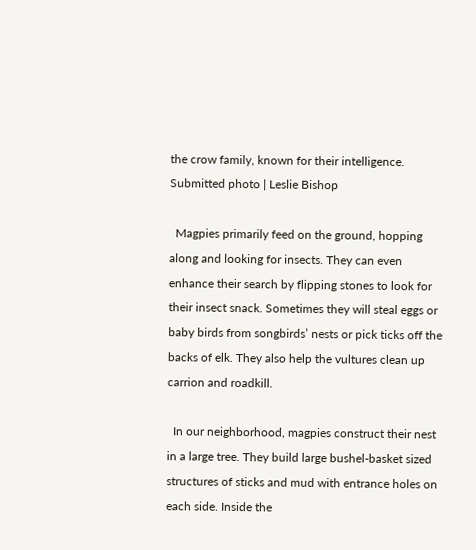the crow family, known for their intelligence. Submitted photo | Leslie Bishop

  Magpies primarily feed on the ground, hopping along and looking for insects. They can even enhance their search by flipping stones to look for their insect snack. Sometimes they will steal eggs or baby birds from songbirds’ nests or pick ticks off the backs of elk. They also help the vultures clean up carrion and roadkill.

  In our neighborhood, magpies construct their nest in a large tree. They build large bushel-basket sized structures of sticks and mud with entrance holes on each side. Inside the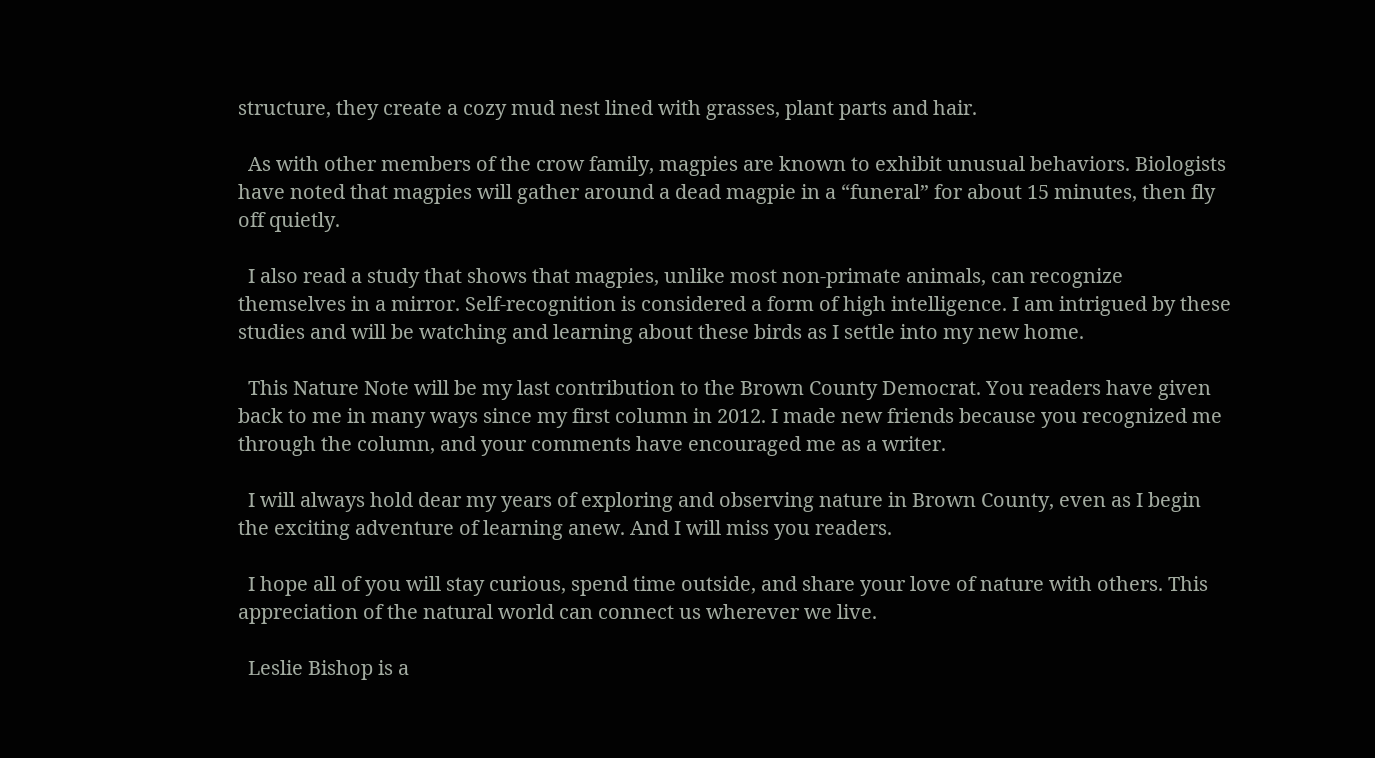structure, they create a cozy mud nest lined with grasses, plant parts and hair.

  As with other members of the crow family, magpies are known to exhibit unusual behaviors. Biologists have noted that magpies will gather around a dead magpie in a “funeral” for about 15 minutes, then fly off quietly.

  I also read a study that shows that magpies, unlike most non-primate animals, can recognize themselves in a mirror. Self-recognition is considered a form of high intelligence. I am intrigued by these studies and will be watching and learning about these birds as I settle into my new home.

  This Nature Note will be my last contribution to the Brown County Democrat. You readers have given back to me in many ways since my first column in 2012. I made new friends because you recognized me through the column, and your comments have encouraged me as a writer.

  I will always hold dear my years of exploring and observing nature in Brown County, even as I begin the exciting adventure of learning anew. And I will miss you readers.

  I hope all of you will stay curious, spend time outside, and share your love of nature with others. This appreciation of the natural world can connect us wherever we live.

  Leslie Bishop is a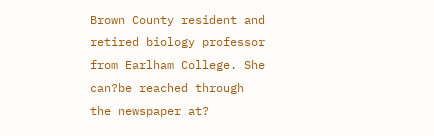Brown County resident and retired biology professor from Earlham College. She can?be reached through the newspaper at?